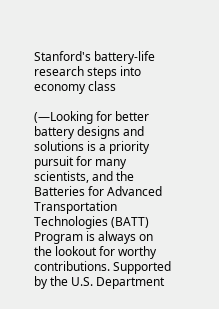Stanford's battery-life research steps into economy class

(—Looking for better battery designs and solutions is a priority pursuit for many scientists, and the Batteries for Advanced Transportation Technologies (BATT) Program is always on the lookout for worthy contributions. Supported by the U.S. Department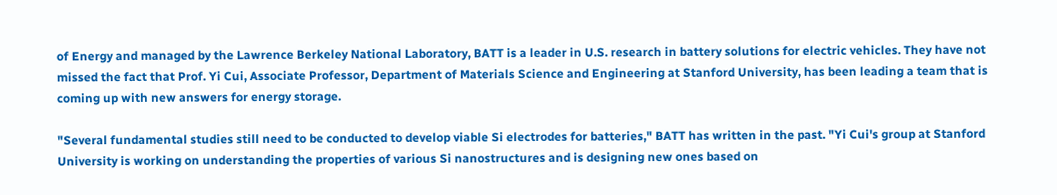of Energy and managed by the Lawrence Berkeley National Laboratory, BATT is a leader in U.S. research in battery solutions for electric vehicles. They have not missed the fact that Prof. Yi Cui, Associate Professor, Department of Materials Science and Engineering at Stanford University, has been leading a team that is coming up with new answers for energy storage.

"Several fundamental studies still need to be conducted to develop viable Si electrodes for batteries," BATT has written in the past. "Yi Cui's group at Stanford University is working on understanding the properties of various Si nanostructures and is designing new ones based on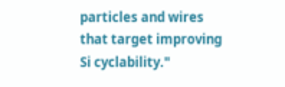particles and wires that target improving Si cyclability."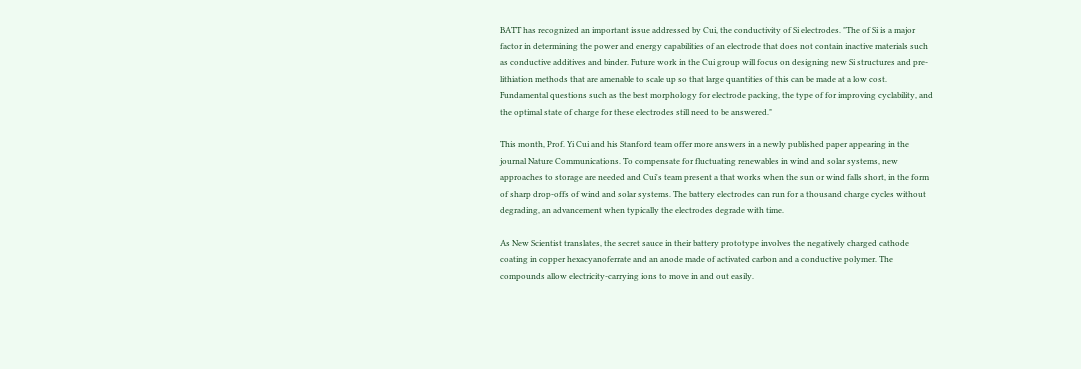BATT has recognized an important issue addressed by Cui, the conductivity of Si electrodes. "The of Si is a major factor in determining the power and energy capabilities of an electrode that does not contain inactive materials such as conductive additives and binder. Future work in the Cui group will focus on designing new Si structures and pre-lithiation methods that are amenable to scale up so that large quantities of this can be made at a low cost. Fundamental questions such as the best morphology for electrode packing, the type of for improving cyclability, and the optimal state of charge for these electrodes still need to be answered."

This month, Prof. Yi Cui and his Stanford team offer more answers in a newly published paper appearing in the journal Nature Communications. To compensate for fluctuating renewables in wind and solar systems, new approaches to storage are needed and Cui's team present a that works when the sun or wind falls short, in the form of sharp drop-offs of wind and solar systems. The battery electrodes can run for a thousand charge cycles without degrading, an advancement when typically the electrodes degrade with time.

As New Scientist translates, the secret sauce in their battery prototype involves the negatively charged cathode coating in copper hexacyanoferrate and an anode made of activated carbon and a conductive polymer. The compounds allow electricity-carrying ions to move in and out easily.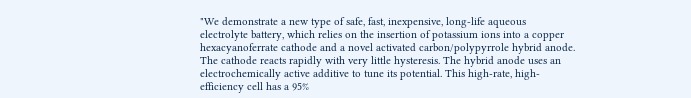"We demonstrate a new type of safe, fast, inexpensive, long-life aqueous electrolyte battery, which relies on the insertion of potassium ions into a copper hexacyanoferrate cathode and a novel activated carbon/polypyrrole hybrid anode. The cathode reacts rapidly with very little hysteresis. The hybrid anode uses an electrochemically active additive to tune its potential. This high-rate, high-efficiency cell has a 95%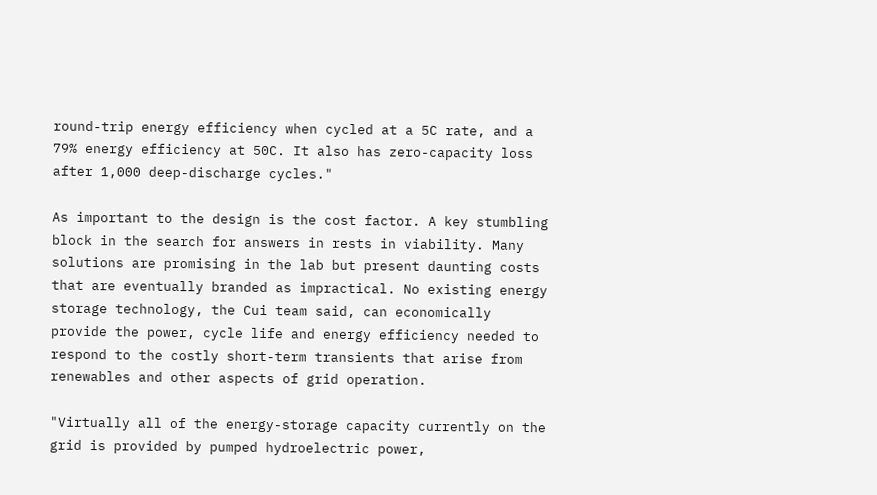round-trip energy efficiency when cycled at a 5C rate, and a 79% energy efficiency at 50C. It also has zero-capacity loss after 1,000 deep-discharge cycles."

As important to the design is the cost factor. A key stumbling block in the search for answers in rests in viability. Many solutions are promising in the lab but present daunting costs that are eventually branded as impractical. No existing energy storage technology, the Cui team said, can economically provide the power, cycle life and energy efficiency needed to respond to the costly short-term transients that arise from renewables and other aspects of grid operation.

"Virtually all of the energy-storage capacity currently on the grid is provided by pumped hydroelectric power,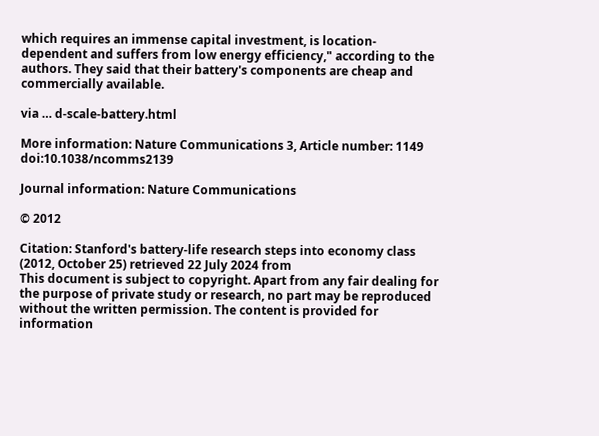which requires an immense capital investment, is location-dependent and suffers from low energy efficiency," according to the authors. They said that their battery's components are cheap and commercially available.

via … d-scale-battery.html

More information: Nature Communications 3, Article number: 1149 doi:10.1038/ncomms2139

Journal information: Nature Communications

© 2012

Citation: Stanford's battery-life research steps into economy class (2012, October 25) retrieved 22 July 2024 from
This document is subject to copyright. Apart from any fair dealing for the purpose of private study or research, no part may be reproduced without the written permission. The content is provided for information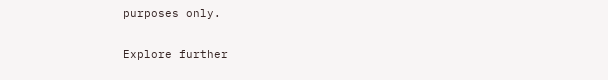purposes only.

Explore further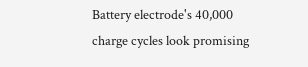Battery electrode's 40,000 charge cycles look promising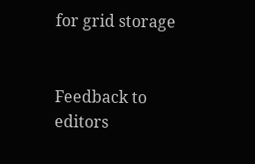for grid storage


Feedback to editors